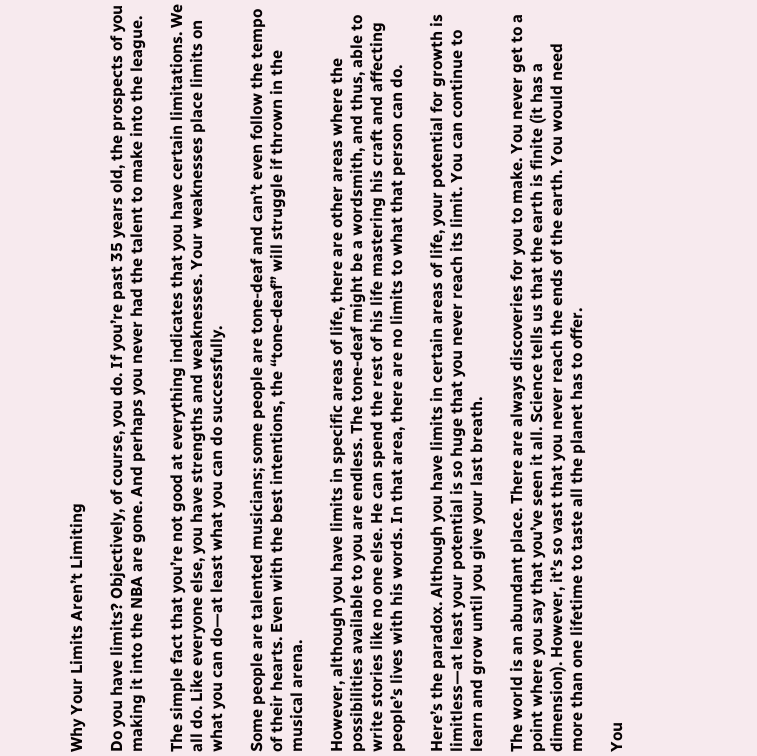Why Your Limits Aren’t Limiting

Do you have limits? Objectively, of course, you do. If you’re past 35 years old, the prospects of you making it into the NBA are gone. And perhaps you never had the talent to make into the league.

The simple fact that you’re not good at everything indicates that you have certain limitations. We all do. Like everyone else, you have strengths and weaknesses. Your weaknesses place limits on what you can do—at least what you can do successfully.

Some people are talented musicians; some people are tone-deaf and can’t even follow the tempo of their hearts. Even with the best intentions, the “tone-deaf” will struggle if thrown in the musical arena.

However, although you have limits in specific areas of life, there are other areas where the possibilities available to you are endless. The tone-deaf might be a wordsmith, and thus, able to write stories like no one else. He can spend the rest of his life mastering his craft and affecting people’s lives with his words. In that area, there are no limits to what that person can do.

Here’s the paradox. Although you have limits in certain areas of life, your potential for growth is limitless—at least your potential is so huge that you never reach its limit. You can continue to learn and grow until you give your last breath.

The world is an abundant place. There are always discoveries for you to make. You never get to a point where you say that you’ve seen it all. Science tells us that the earth is finite (it has a dimension). However, it’s so vast that you never reach the ends of the earth. You would need more than one lifetime to taste all the planet has to offer.

You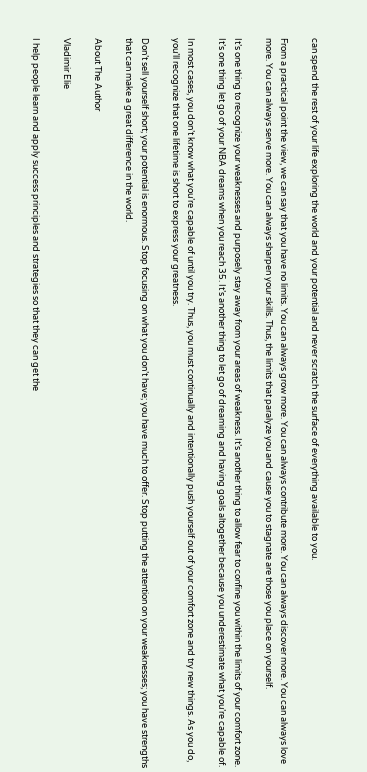can spend the rest of your life exploring the world and your potential and never scratch the surface of everything available to you.

From a practical point the view, we can say that you have no limits. You can always grow more. You can always contribute more. You can always discover more. You can always love more. You can always serve more. You can always sharpen your skills. Thus, the limits that paralyze you and cause you to stagnate are those you place on yourself.

It’s one thing to recognize your weaknesses and purposely stay away from your areas of weakness. It’s another thing to allow fear to confine you within the limits of your comfort zone. It’s one thing let go of your NBA dreams when you reach 35. It’s another thing to let go of dreaming and having goals altogether because you underestimate what you’re capable of.

In most cases, you don’t know what you’re capable of until you try. Thus, you must continually and intentionally push yourself out of your comfort zone and try new things. As you do, you’ll recognize that one lifetime is short to express your greatness.

Don’t sell yourself short; your potential is enormous. Stop focusing on what you don’t have; you have much to offer. Stop putting the attention on your weaknesses; you have strengths that can make a great difference in the world.

About The Author

Vladimir Elie

I help people learn and apply success principles and strategies so that they can get the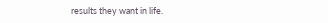results they want in life.